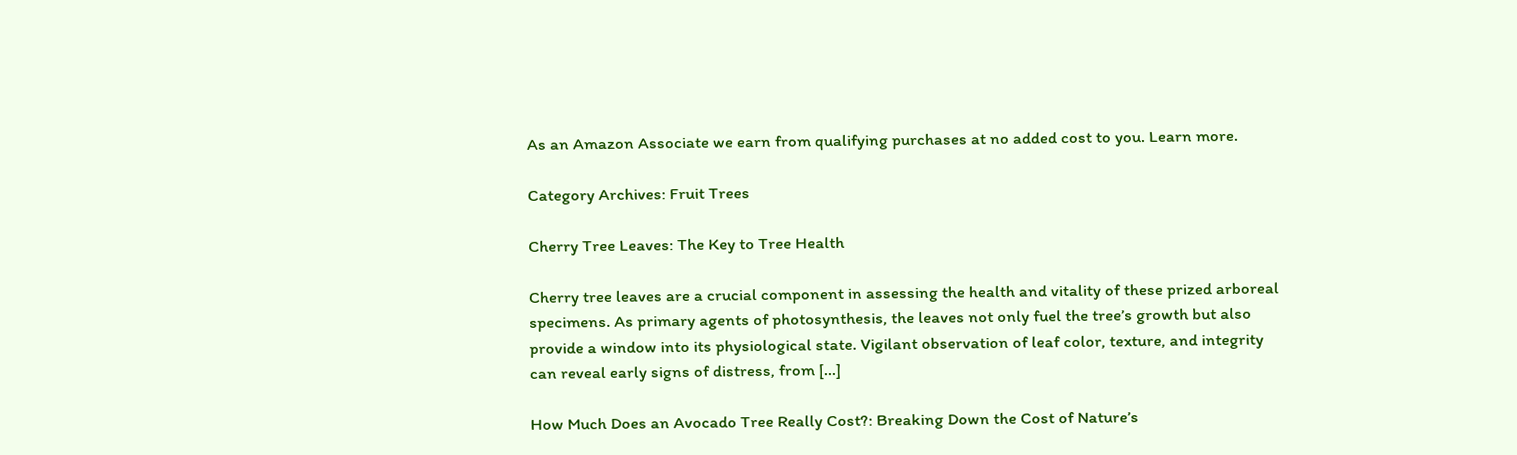As an Amazon Associate we earn from qualifying purchases at no added cost to you. Learn more.

Category Archives: Fruit Trees

Cherry Tree Leaves: The Key to Tree Health

Cherry tree leaves are a crucial component in assessing the health and vitality of these prized arboreal specimens. As primary agents of photosynthesis, the leaves not only fuel the tree’s growth but also provide a window into its physiological state. Vigilant observation of leaf color, texture, and integrity can reveal early signs of distress, from […]

How Much Does an Avocado Tree Really Cost?: Breaking Down the Cost of Nature’s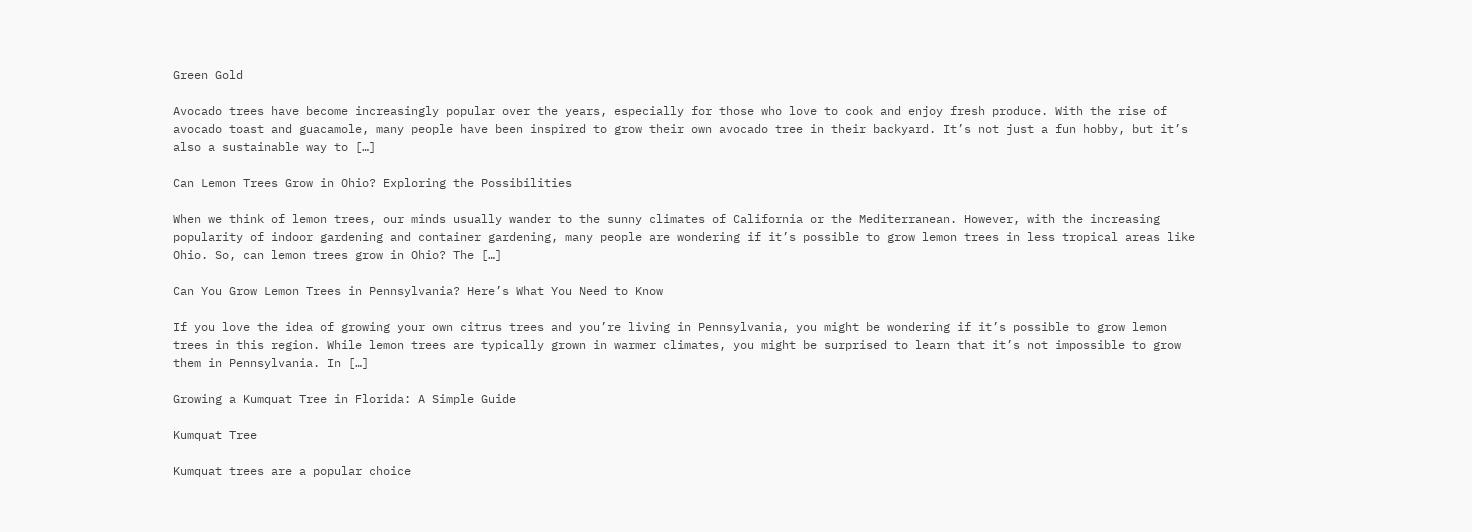Green Gold

Avocado trees have become increasingly popular over the years, especially for those who love to cook and enjoy fresh produce. With the rise of avocado toast and guacamole, many people have been inspired to grow their own avocado tree in their backyard. It’s not just a fun hobby, but it’s also a sustainable way to […]

Can Lemon Trees Grow in Ohio? Exploring the Possibilities

When we think of lemon trees, our minds usually wander to the sunny climates of California or the Mediterranean. However, with the increasing popularity of indoor gardening and container gardening, many people are wondering if it’s possible to grow lemon trees in less tropical areas like Ohio. So, can lemon trees grow in Ohio? The […]

Can You Grow Lemon Trees in Pennsylvania? Here’s What You Need to Know

If you love the idea of growing your own citrus trees and you’re living in Pennsylvania, you might be wondering if it’s possible to grow lemon trees in this region. While lemon trees are typically grown in warmer climates, you might be surprised to learn that it’s not impossible to grow them in Pennsylvania. In […]

Growing a Kumquat Tree in Florida: A Simple Guide

Kumquat Tree

Kumquat trees are a popular choice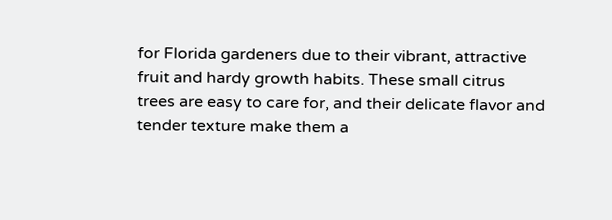for Florida gardeners due to their vibrant, attractive fruit and hardy growth habits. These small citrus trees are easy to care for, and their delicate flavor and tender texture make them a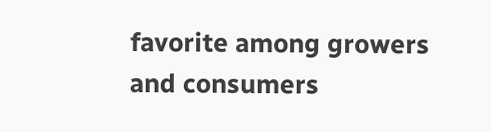favorite among growers and consumers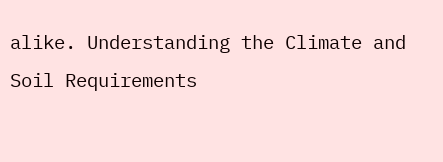alike. Understanding the Climate and Soil Requirements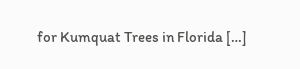for Kumquat Trees in Florida […]